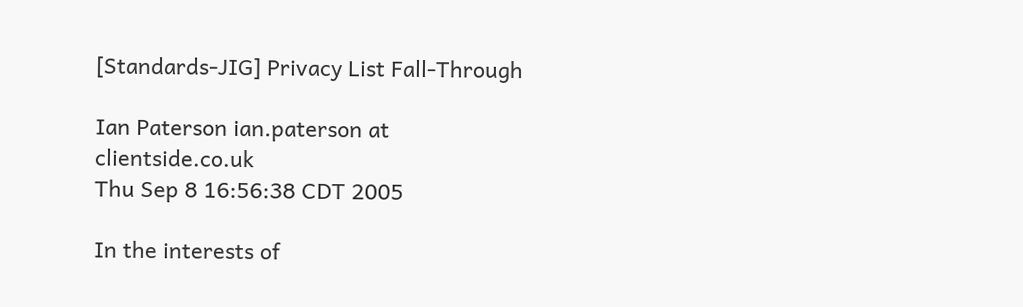[Standards-JIG] Privacy List Fall-Through

Ian Paterson ian.paterson at clientside.co.uk
Thu Sep 8 16:56:38 CDT 2005

In the interests of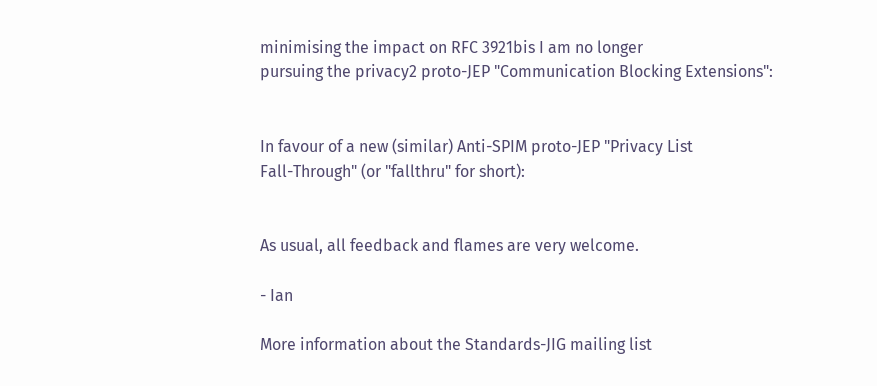minimising the impact on RFC 3921bis I am no longer
pursuing the privacy2 proto-JEP "Communication Blocking Extensions":


In favour of a new (similar) Anti-SPIM proto-JEP "Privacy List
Fall-Through" (or "fallthru" for short):


As usual, all feedback and flames are very welcome.

- Ian

More information about the Standards-JIG mailing list